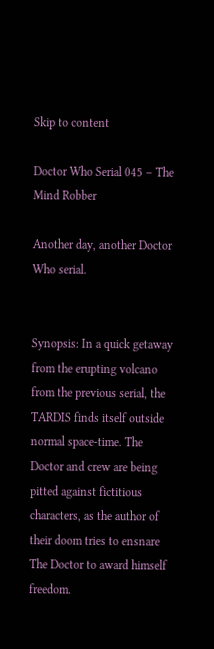Skip to content

Doctor Who Serial 045 – The Mind Robber

Another day, another Doctor Who serial.


Synopsis: In a quick getaway from the erupting volcano from the previous serial, the TARDIS finds itself outside normal space-time. The Doctor and crew are being pitted against fictitious characters, as the author of their doom tries to ensnare The Doctor to award himself freedom.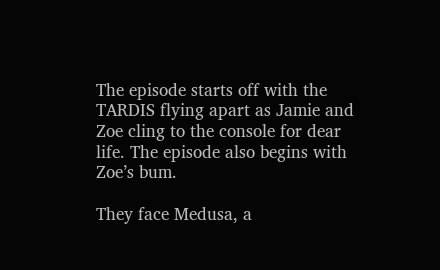The episode starts off with the TARDIS flying apart as Jamie and Zoe cling to the console for dear life. The episode also begins with Zoe’s bum.

They face Medusa, a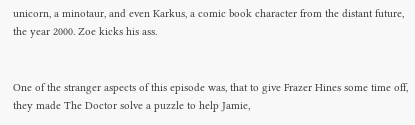unicorn, a minotaur, and even Karkus, a comic book character from the distant future, the year 2000. Zoe kicks his ass.


One of the stranger aspects of this episode was, that to give Frazer Hines some time off, they made The Doctor solve a puzzle to help Jamie,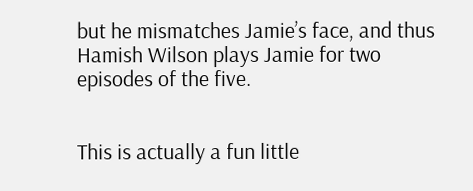but he mismatches Jamie’s face, and thus Hamish Wilson plays Jamie for two episodes of the five.


This is actually a fun little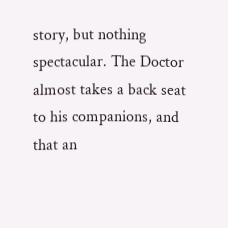story, but nothing spectacular. The Doctor almost takes a back seat to his companions, and that an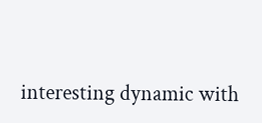interesting dynamic with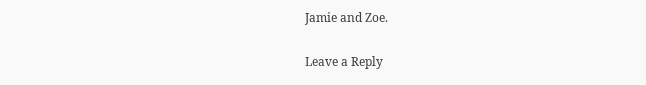Jamie and Zoe.

Leave a Reply